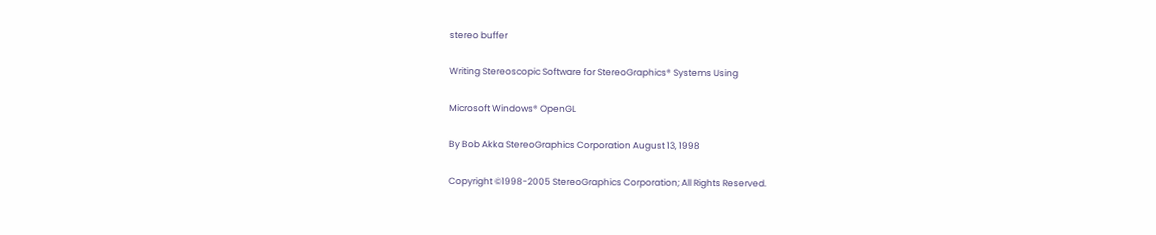stereo buffer

Writing Stereoscopic Software for StereoGraphics® Systems Using

Microsoft Windows® OpenGL

By Bob Akka StereoGraphics Corporation August 13, 1998

Copyright ©1998-2005 StereoGraphics Corporation; All Rights Reserved.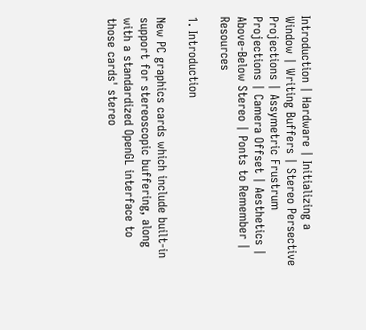Introduction | Hardware | Initializing a Window | Writing Buffers | Stereo Persective Projections | Assymetric Frustrum Projections | Camera Offset | Aesthetics | Above-Below Stereo | Ponts to Remember | Resources

1. Introduction

New PC graphics cards which include built-in support for stereoscopic buffering, along with a standardized OpenGL interface to those cards' stereo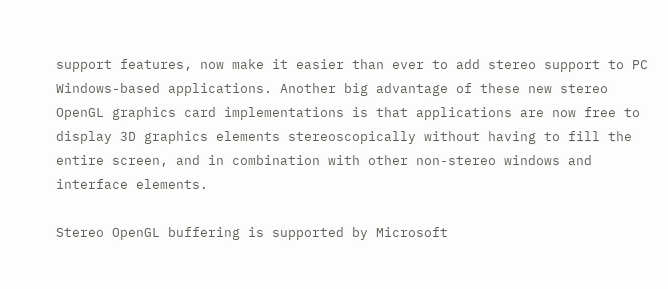support features, now make it easier than ever to add stereo support to PC Windows-based applications. Another big advantage of these new stereo OpenGL graphics card implementations is that applications are now free to display 3D graphics elements stereoscopically without having to fill the entire screen, and in combination with other non-stereo windows and interface elements.

Stereo OpenGL buffering is supported by Microsoft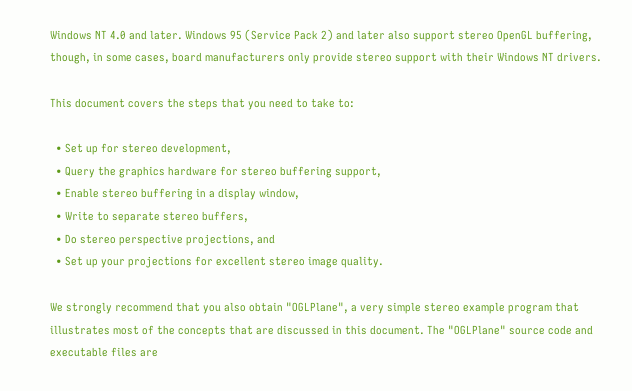Windows NT 4.0 and later. Windows 95 (Service Pack 2) and later also support stereo OpenGL buffering, though, in some cases, board manufacturers only provide stereo support with their Windows NT drivers.

This document covers the steps that you need to take to:

  • Set up for stereo development,
  • Query the graphics hardware for stereo buffering support,
  • Enable stereo buffering in a display window,
  • Write to separate stereo buffers,
  • Do stereo perspective projections, and
  • Set up your projections for excellent stereo image quality.

We strongly recommend that you also obtain "OGLPlane", a very simple stereo example program that illustrates most of the concepts that are discussed in this document. The "OGLPlane" source code and executable files are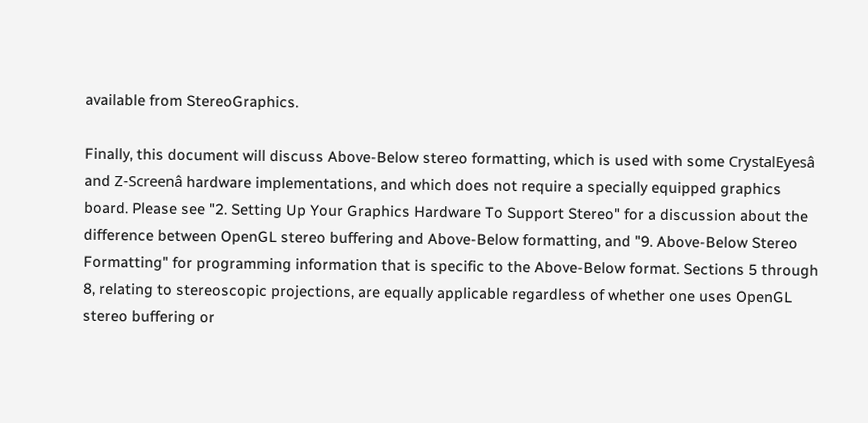available from StereoGraphics.

Finally, this document will discuss Above-Below stereo formatting, which is used with some CrystalEyesâ and Z-Screenâ hardware implementations, and which does not require a specially equipped graphics board. Please see "2. Setting Up Your Graphics Hardware To Support Stereo" for a discussion about the difference between OpenGL stereo buffering and Above-Below formatting, and "9. Above-Below Stereo Formatting" for programming information that is specific to the Above-Below format. Sections 5 through 8, relating to stereoscopic projections, are equally applicable regardless of whether one uses OpenGL stereo buffering or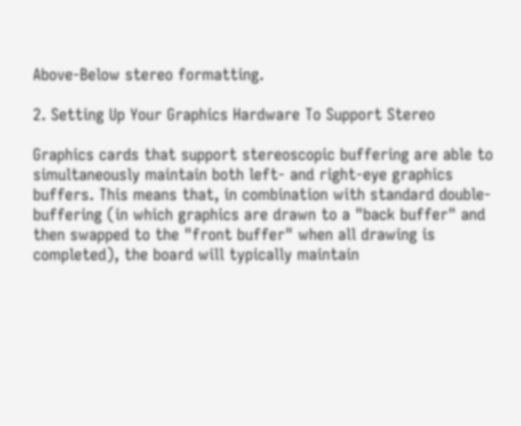Above-Below stereo formatting.

2. Setting Up Your Graphics Hardware To Support Stereo

Graphics cards that support stereoscopic buffering are able to simultaneously maintain both left- and right-eye graphics buffers. This means that, in combination with standard double-buffering (in which graphics are drawn to a "back buffer" and then swapped to the "front buffer" when all drawing is completed), the board will typically maintain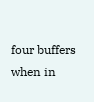four buffers when in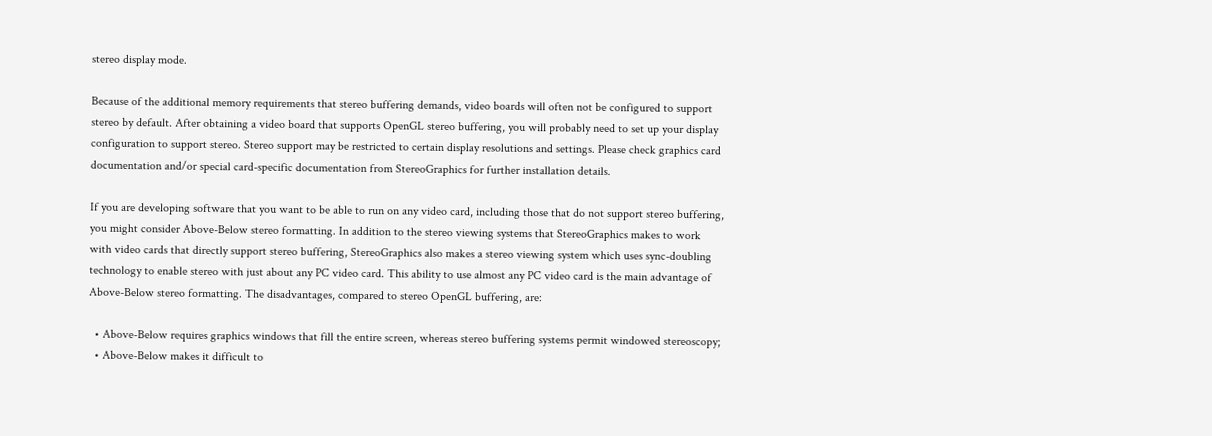stereo display mode.

Because of the additional memory requirements that stereo buffering demands, video boards will often not be configured to support stereo by default. After obtaining a video board that supports OpenGL stereo buffering, you will probably need to set up your display configuration to support stereo. Stereo support may be restricted to certain display resolutions and settings. Please check graphics card documentation and/or special card-specific documentation from StereoGraphics for further installation details.

If you are developing software that you want to be able to run on any video card, including those that do not support stereo buffering, you might consider Above-Below stereo formatting. In addition to the stereo viewing systems that StereoGraphics makes to work with video cards that directly support stereo buffering, StereoGraphics also makes a stereo viewing system which uses sync-doubling technology to enable stereo with just about any PC video card. This ability to use almost any PC video card is the main advantage of Above-Below stereo formatting. The disadvantages, compared to stereo OpenGL buffering, are:

  • Above-Below requires graphics windows that fill the entire screen, whereas stereo buffering systems permit windowed stereoscopy;
  • Above-Below makes it difficult to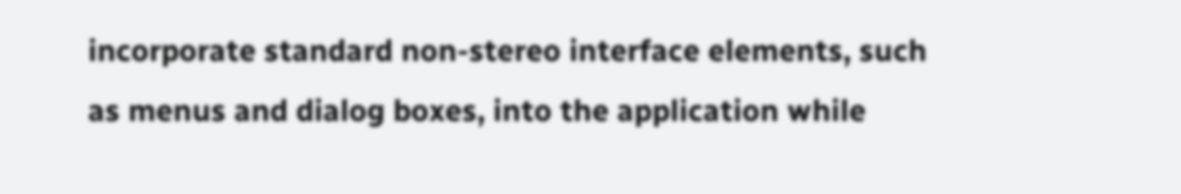incorporate standard non-stereo interface elements, such as menus and dialog boxes, into the application while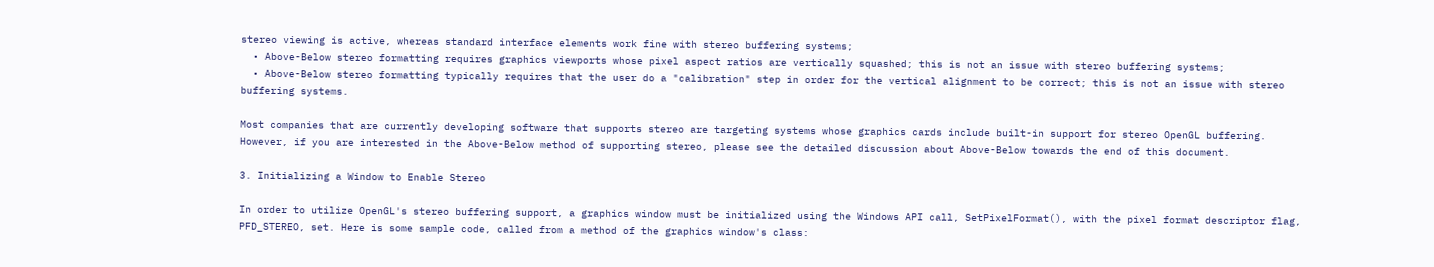stereo viewing is active, whereas standard interface elements work fine with stereo buffering systems;
  • Above-Below stereo formatting requires graphics viewports whose pixel aspect ratios are vertically squashed; this is not an issue with stereo buffering systems;
  • Above-Below stereo formatting typically requires that the user do a "calibration" step in order for the vertical alignment to be correct; this is not an issue with stereo buffering systems.

Most companies that are currently developing software that supports stereo are targeting systems whose graphics cards include built-in support for stereo OpenGL buffering. However, if you are interested in the Above-Below method of supporting stereo, please see the detailed discussion about Above-Below towards the end of this document.

3. Initializing a Window to Enable Stereo

In order to utilize OpenGL's stereo buffering support, a graphics window must be initialized using the Windows API call, SetPixelFormat(), with the pixel format descriptor flag, PFD_STEREO, set. Here is some sample code, called from a method of the graphics window's class: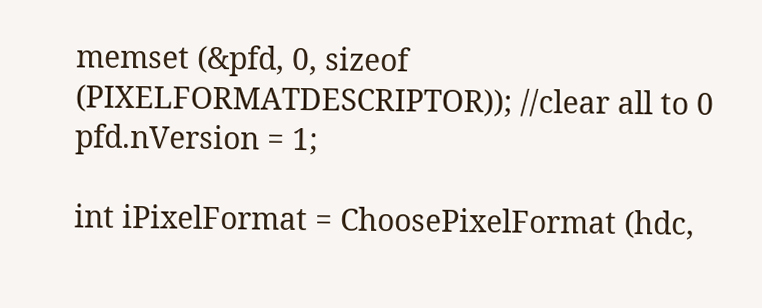memset (&pfd, 0, sizeof (PIXELFORMATDESCRIPTOR)); //clear all to 0
pfd.nVersion = 1;

int iPixelFormat = ChoosePixelFormat (hdc,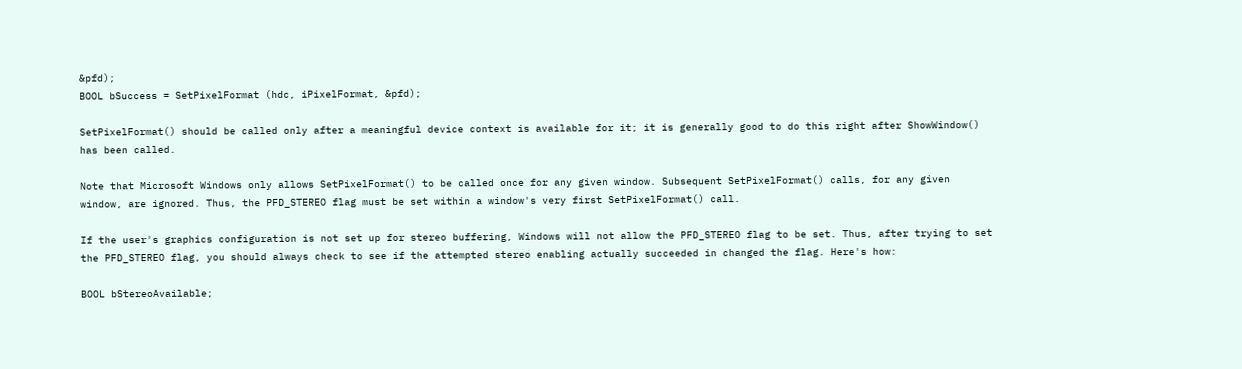&pfd);
BOOL bSuccess = SetPixelFormat (hdc, iPixelFormat, &pfd);

SetPixelFormat() should be called only after a meaningful device context is available for it; it is generally good to do this right after ShowWindow() has been called.

Note that Microsoft Windows only allows SetPixelFormat() to be called once for any given window. Subsequent SetPixelFormat() calls, for any given window, are ignored. Thus, the PFD_STEREO flag must be set within a window's very first SetPixelFormat() call.

If the user's graphics configuration is not set up for stereo buffering, Windows will not allow the PFD_STEREO flag to be set. Thus, after trying to set the PFD_STEREO flag, you should always check to see if the attempted stereo enabling actually succeeded in changed the flag. Here's how:

BOOL bStereoAvailable;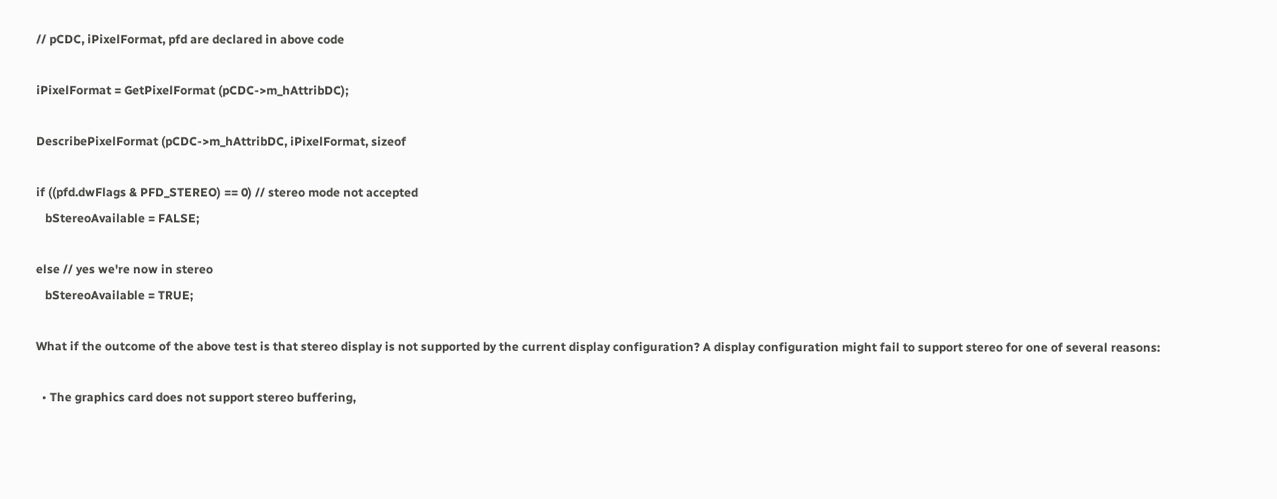// pCDC, iPixelFormat, pfd are declared in above code

iPixelFormat = GetPixelFormat (pCDC->m_hAttribDC);

DescribePixelFormat (pCDC->m_hAttribDC, iPixelFormat, sizeof

if ((pfd.dwFlags & PFD_STEREO) == 0) // stereo mode not accepted
   bStereoAvailable = FALSE;

else // yes we're now in stereo
   bStereoAvailable = TRUE;

What if the outcome of the above test is that stereo display is not supported by the current display configuration? A display configuration might fail to support stereo for one of several reasons:

  • The graphics card does not support stereo buffering,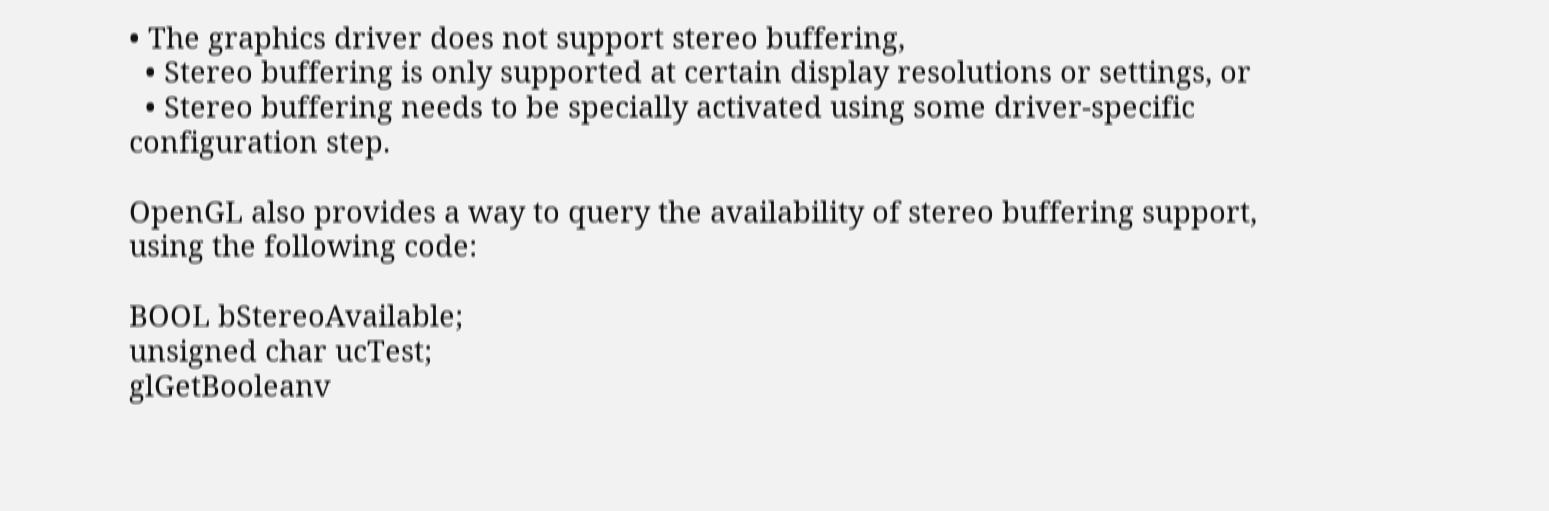• The graphics driver does not support stereo buffering,
  • Stereo buffering is only supported at certain display resolutions or settings, or
  • Stereo buffering needs to be specially activated using some driver-specific configuration step.

OpenGL also provides a way to query the availability of stereo buffering support, using the following code:

BOOL bStereoAvailable;
unsigned char ucTest;
glGetBooleanv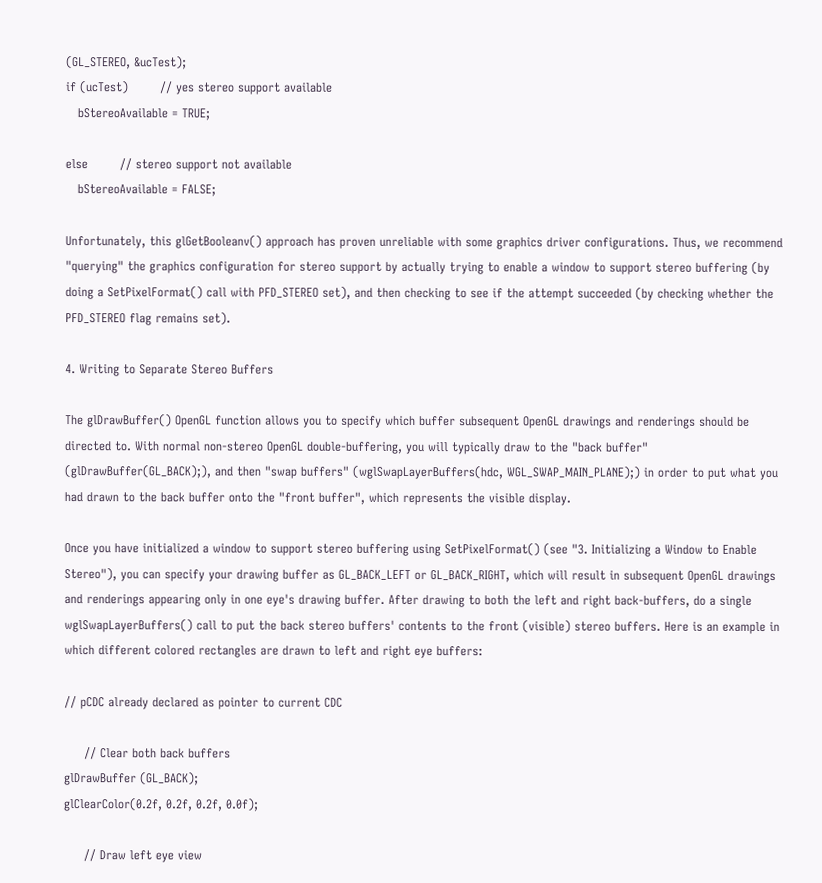(GL_STEREO, &ucTest);
if (ucTest)        // yes stereo support available
   bStereoAvailable = TRUE;

else        // stereo support not available
   bStereoAvailable = FALSE;

Unfortunately, this glGetBooleanv() approach has proven unreliable with some graphics driver configurations. Thus, we recommend "querying" the graphics configuration for stereo support by actually trying to enable a window to support stereo buffering (by doing a SetPixelFormat() call with PFD_STEREO set), and then checking to see if the attempt succeeded (by checking whether the PFD_STEREO flag remains set).

4. Writing to Separate Stereo Buffers

The glDrawBuffer() OpenGL function allows you to specify which buffer subsequent OpenGL drawings and renderings should be directed to. With normal non-stereo OpenGL double-buffering, you will typically draw to the "back buffer" (glDrawBuffer(GL_BACK);), and then "swap buffers" (wglSwapLayerBuffers(hdc, WGL_SWAP_MAIN_PLANE);) in order to put what you had drawn to the back buffer onto the "front buffer", which represents the visible display.

Once you have initialized a window to support stereo buffering using SetPixelFormat() (see "3. Initializing a Window to Enable Stereo"), you can specify your drawing buffer as GL_BACK_LEFT or GL_BACK_RIGHT, which will result in subsequent OpenGL drawings and renderings appearing only in one eye's drawing buffer. After drawing to both the left and right back-buffers, do a single wglSwapLayerBuffers() call to put the back stereo buffers' contents to the front (visible) stereo buffers. Here is an example in which different colored rectangles are drawn to left and right eye buffers:

// pCDC already declared as pointer to current CDC

     // Clear both back buffers
glDrawBuffer (GL_BACK);
glClearColor(0.2f, 0.2f, 0.2f, 0.0f);

     // Draw left eye view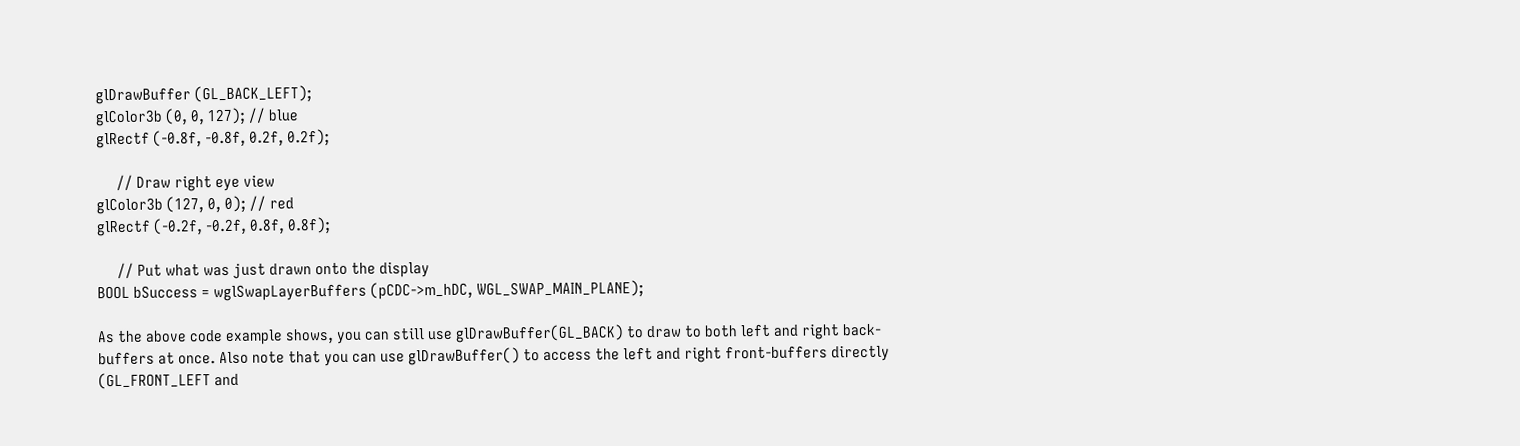glDrawBuffer (GL_BACK_LEFT);
glColor3b (0, 0, 127); // blue
glRectf (-0.8f, -0.8f, 0.2f, 0.2f);

     // Draw right eye view
glColor3b (127, 0, 0); // red
glRectf (-0.2f, -0.2f, 0.8f, 0.8f);

     // Put what was just drawn onto the display
BOOL bSuccess = wglSwapLayerBuffers (pCDC->m_hDC, WGL_SWAP_MAIN_PLANE);

As the above code example shows, you can still use glDrawBuffer(GL_BACK) to draw to both left and right back-buffers at once. Also note that you can use glDrawBuffer() to access the left and right front-buffers directly (GL_FRONT_LEFT and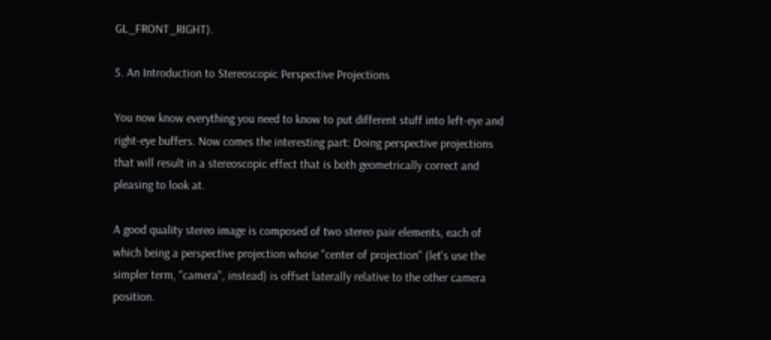GL_FRONT_RIGHT).

5. An Introduction to Stereoscopic Perspective Projections

You now know everything you need to know to put different stuff into left-eye and right-eye buffers. Now comes the interesting part: Doing perspective projections that will result in a stereoscopic effect that is both geometrically correct and pleasing to look at.

A good quality stereo image is composed of two stereo pair elements, each of which being a perspective projection whose "center of projection" (let's use the simpler term, "camera", instead) is offset laterally relative to the other camera position.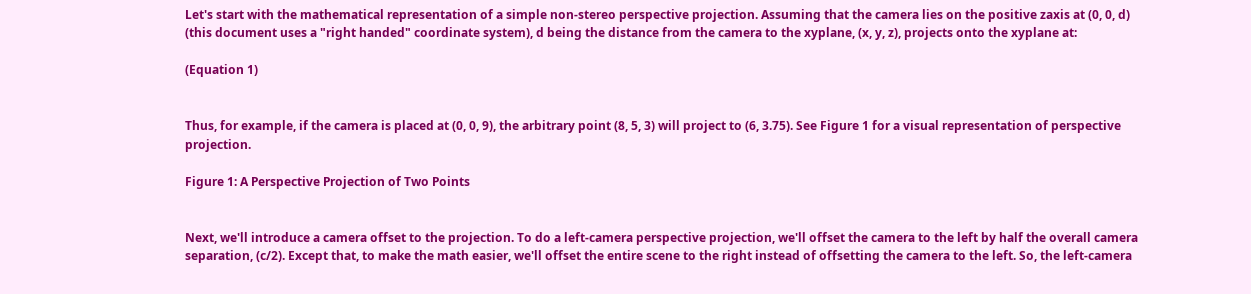Let's start with the mathematical representation of a simple non-stereo perspective projection. Assuming that the camera lies on the positive zaxis at (0, 0, d) (this document uses a "right handed" coordinate system), d being the distance from the camera to the xyplane, (x, y, z), projects onto the xyplane at:

(Equation 1)


Thus, for example, if the camera is placed at (0, 0, 9), the arbitrary point (8, 5, 3) will project to (6, 3.75). See Figure 1 for a visual representation of perspective projection.

Figure 1: A Perspective Projection of Two Points


Next, we'll introduce a camera offset to the projection. To do a left-camera perspective projection, we'll offset the camera to the left by half the overall camera separation, (c/2). Except that, to make the math easier, we'll offset the entire scene to the right instead of offsetting the camera to the left. So, the left-camera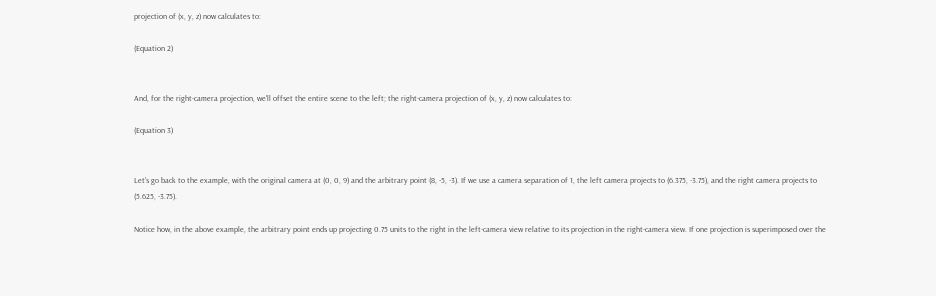projection of (x, y, z) now calculates to:

(Equation 2)


And, for the right-camera projection, we'll offset the entire scene to the left; the right-camera projection of (x, y, z) now calculates to:

(Equation 3)


Let's go back to the example, with the original camera at (0, 0, 9) and the arbitrary point (8, -5, -3). If we use a camera separation of 1, the left camera projects to (6.375, -3.75), and the right camera projects to (5.625, -3.75).

Notice how, in the above example, the arbitrary point ends up projecting 0.75 units to the right in the left-camera view relative to its projection in the right-camera view. If one projection is superimposed over the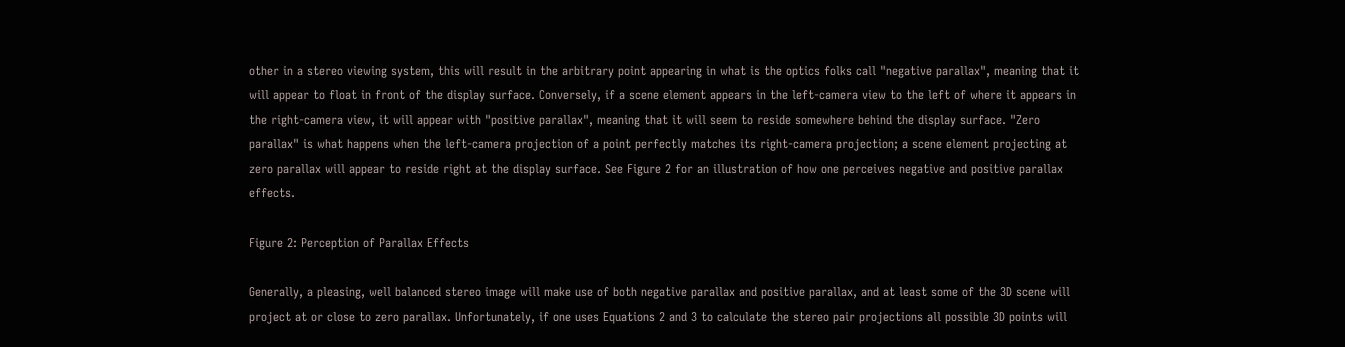other in a stereo viewing system, this will result in the arbitrary point appearing in what is the optics folks call "negative parallax", meaning that it will appear to float in front of the display surface. Conversely, if a scene element appears in the left-camera view to the left of where it appears in the right-camera view, it will appear with "positive parallax", meaning that it will seem to reside somewhere behind the display surface. "Zero parallax" is what happens when the left-camera projection of a point perfectly matches its right-camera projection; a scene element projecting at zero parallax will appear to reside right at the display surface. See Figure 2 for an illustration of how one perceives negative and positive parallax effects.

Figure 2: Perception of Parallax Effects

Generally, a pleasing, well balanced stereo image will make use of both negative parallax and positive parallax, and at least some of the 3D scene will project at or close to zero parallax. Unfortunately, if one uses Equations 2 and 3 to calculate the stereo pair projections all possible 3D points will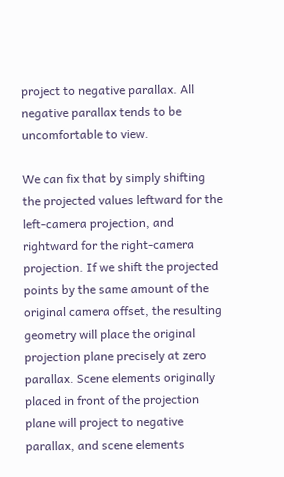project to negative parallax. All negative parallax tends to be uncomfortable to view.

We can fix that by simply shifting the projected values leftward for the left-camera projection, and rightward for the right-camera projection. If we shift the projected points by the same amount of the original camera offset, the resulting geometry will place the original projection plane precisely at zero parallax. Scene elements originally placed in front of the projection plane will project to negative parallax, and scene elements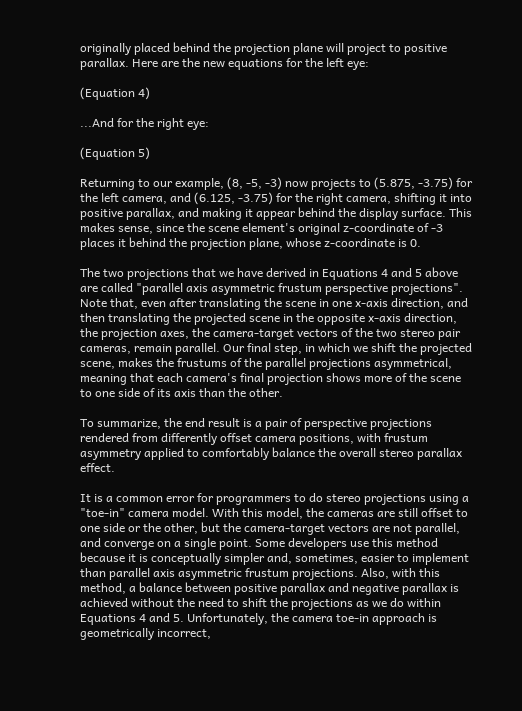originally placed behind the projection plane will project to positive parallax. Here are the new equations for the left eye:

(Equation 4)

...And for the right eye:

(Equation 5)

Returning to our example, (8, -5, -3) now projects to (5.875, -3.75) for the left camera, and (6.125, -3.75) for the right camera, shifting it into positive parallax, and making it appear behind the display surface. This makes sense, since the scene element's original z-coordinate of -3 places it behind the projection plane, whose z-coordinate is 0.

The two projections that we have derived in Equations 4 and 5 above are called "parallel axis asymmetric frustum perspective projections". Note that, even after translating the scene in one x-axis direction, and then translating the projected scene in the opposite x-axis direction, the projection axes, the camera-target vectors of the two stereo pair cameras, remain parallel. Our final step, in which we shift the projected scene, makes the frustums of the parallel projections asymmetrical, meaning that each camera's final projection shows more of the scene to one side of its axis than the other.

To summarize, the end result is a pair of perspective projections rendered from differently offset camera positions, with frustum asymmetry applied to comfortably balance the overall stereo parallax effect.

It is a common error for programmers to do stereo projections using a "toe-in" camera model. With this model, the cameras are still offset to one side or the other, but the camera-target vectors are not parallel, and converge on a single point. Some developers use this method because it is conceptually simpler and, sometimes, easier to implement than parallel axis asymmetric frustum projections. Also, with this method, a balance between positive parallax and negative parallax is achieved without the need to shift the projections as we do within Equations 4 and 5. Unfortunately, the camera toe-in approach is geometrically incorrect,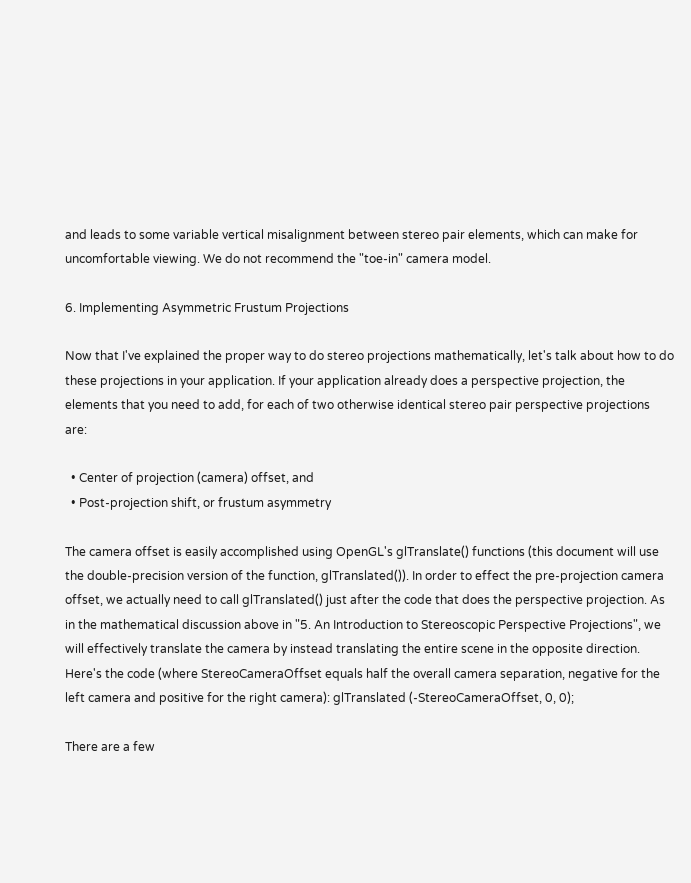and leads to some variable vertical misalignment between stereo pair elements, which can make for uncomfortable viewing. We do not recommend the "toe-in" camera model.

6. Implementing Asymmetric Frustum Projections

Now that I've explained the proper way to do stereo projections mathematically, let's talk about how to do these projections in your application. If your application already does a perspective projection, the elements that you need to add, for each of two otherwise identical stereo pair perspective projections are:

  • Center of projection (camera) offset, and
  • Post-projection shift, or frustum asymmetry

The camera offset is easily accomplished using OpenGL's glTranslate() functions (this document will use the double-precision version of the function, glTranslated()). In order to effect the pre-projection camera offset, we actually need to call glTranslated() just after the code that does the perspective projection. As in the mathematical discussion above in "5. An Introduction to Stereoscopic Perspective Projections", we will effectively translate the camera by instead translating the entire scene in the opposite direction. Here's the code (where StereoCameraOffset equals half the overall camera separation, negative for the left camera and positive for the right camera): glTranslated (-StereoCameraOffset, 0, 0);

There are a few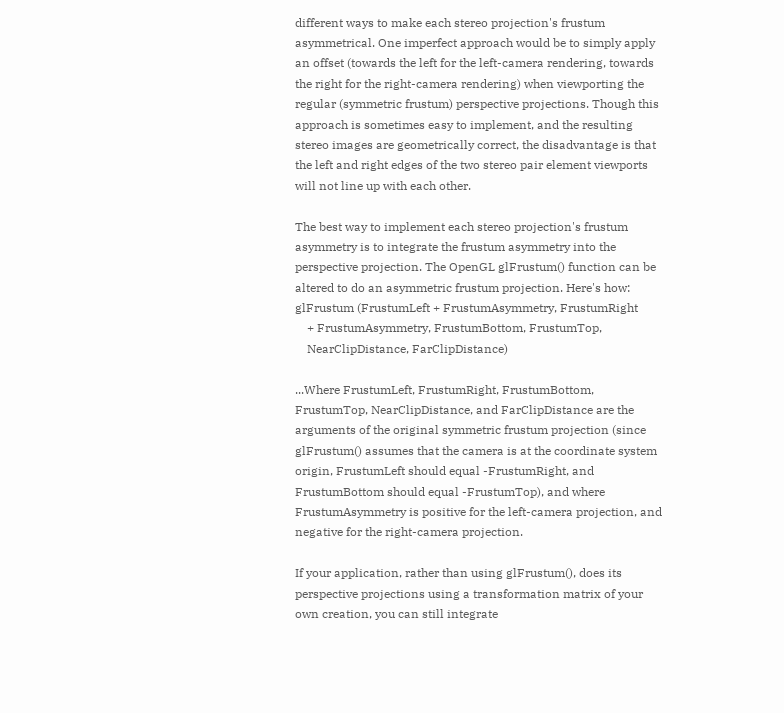different ways to make each stereo projection's frustum asymmetrical. One imperfect approach would be to simply apply an offset (towards the left for the left-camera rendering, towards the right for the right-camera rendering) when viewporting the regular (symmetric frustum) perspective projections. Though this approach is sometimes easy to implement, and the resulting stereo images are geometrically correct, the disadvantage is that the left and right edges of the two stereo pair element viewports will not line up with each other.

The best way to implement each stereo projection's frustum asymmetry is to integrate the frustum asymmetry into the perspective projection. The OpenGL glFrustum() function can be altered to do an asymmetric frustum projection. Here's how: glFrustum (FrustumLeft + FrustumAsymmetry, FrustumRight
    + FrustumAsymmetry, FrustumBottom, FrustumTop,
    NearClipDistance, FarClipDistance)

...Where FrustumLeft, FrustumRight, FrustumBottom, FrustumTop, NearClipDistance, and FarClipDistance are the arguments of the original symmetric frustum projection (since glFrustum() assumes that the camera is at the coordinate system origin, FrustumLeft should equal -FrustumRight, and FrustumBottom should equal -FrustumTop), and where FrustumAsymmetry is positive for the left-camera projection, and negative for the right-camera projection.

If your application, rather than using glFrustum(), does its perspective projections using a transformation matrix of your own creation, you can still integrate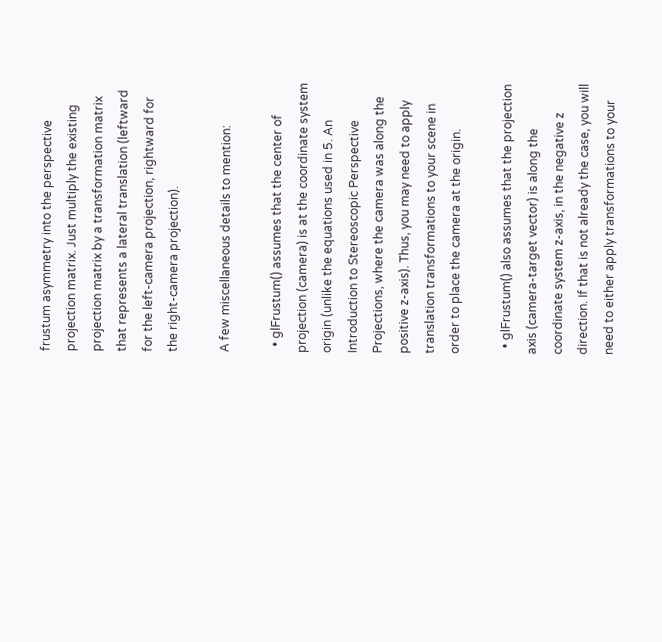frustum asymmetry into the perspective projection matrix. Just multiply the existing projection matrix by a transformation matrix that represents a lateral translation (leftward for the left-camera projection, rightward for the right-camera projection).

A few miscellaneous details to mention:

  • glFrustum() assumes that the center of projection (camera) is at the coordinate system origin (unlike the equations used in 5. An Introduction to Stereoscopic Perspective Projections, where the camera was along the positive z-axis). Thus, you may need to apply translation transformations to your scene in order to place the camera at the origin.

  • glFrustum() also assumes that the projection axis (camera-target vector) is along the coordinate system z-axis, in the negative z direction. If that is not already the case, you will need to either apply transformations to your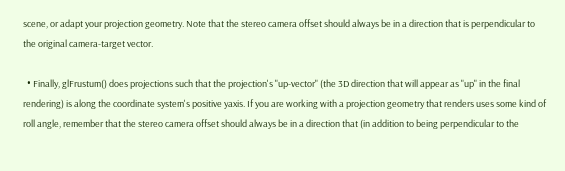scene, or adapt your projection geometry. Note that the stereo camera offset should always be in a direction that is perpendicular to the original camera-target vector.

  • Finally, glFrustum() does projections such that the projection's "up-vector" (the 3D direction that will appear as "up" in the final rendering) is along the coordinate system's positive yaxis. If you are working with a projection geometry that renders uses some kind of roll angle, remember that the stereo camera offset should always be in a direction that (in addition to being perpendicular to the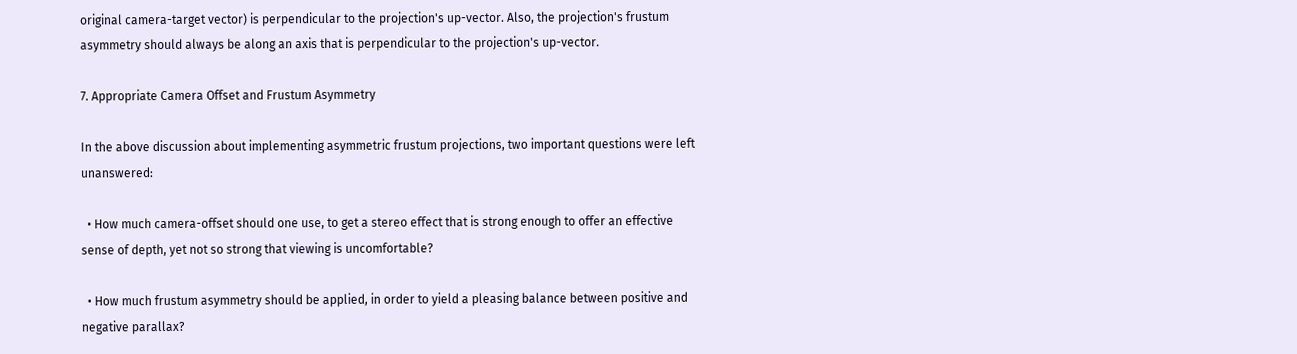original camera-target vector) is perpendicular to the projection's up-vector. Also, the projection's frustum asymmetry should always be along an axis that is perpendicular to the projection's up-vector.

7. Appropriate Camera Offset and Frustum Asymmetry

In the above discussion about implementing asymmetric frustum projections, two important questions were left unanswered:

  • How much camera-offset should one use, to get a stereo effect that is strong enough to offer an effective sense of depth, yet not so strong that viewing is uncomfortable?

  • How much frustum asymmetry should be applied, in order to yield a pleasing balance between positive and negative parallax?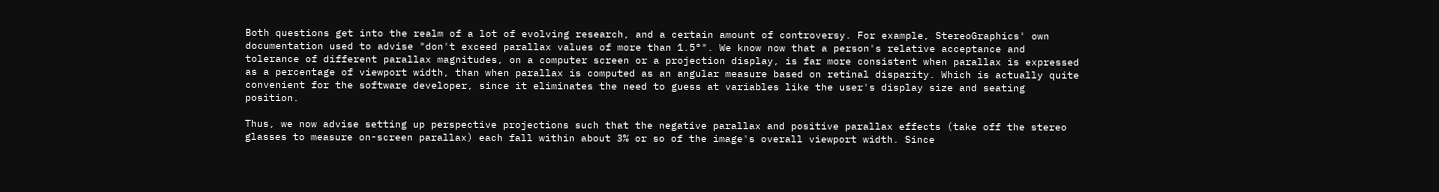Both questions get into the realm of a lot of evolving research, and a certain amount of controversy. For example, StereoGraphics' own documentation used to advise "don't exceed parallax values of more than 1.5°". We know now that a person's relative acceptance and tolerance of different parallax magnitudes, on a computer screen or a projection display, is far more consistent when parallax is expressed as a percentage of viewport width, than when parallax is computed as an angular measure based on retinal disparity. Which is actually quite convenient for the software developer, since it eliminates the need to guess at variables like the user's display size and seating position.

Thus, we now advise setting up perspective projections such that the negative parallax and positive parallax effects (take off the stereo glasses to measure on-screen parallax) each fall within about 3% or so of the image's overall viewport width. Since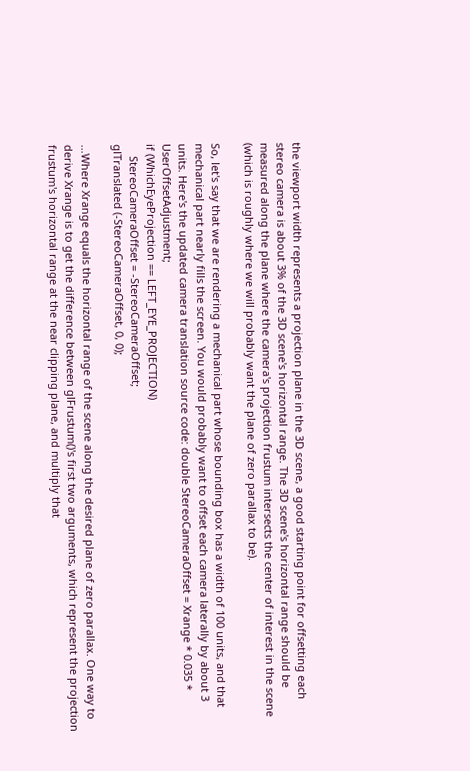the viewport width represents a projection plane in the 3D scene, a good starting point for offsetting each stereo camera is about 3% of the 3D scene's horizontal range. The 3D scene's horizontal range should be measured along the plane where the camera's projection frustum intersects the center of interest in the scene (which is roughly where we will probably want the plane of zero parallax to be).

So, let's say that we are rendering a mechanical part whose bounding box has a width of 100 units, and that mechanical part nearly fills the screen. You would probably want to offset each camera laterally by about 3 units. Here's the updated camera translation source code: double StereoCameraOffset = Xrange * 0.035 * UserOffsetAdjustment;
if (WhichEyeProjection == LEFT_EYE_PROJECTION)
    StereoCameraOffset = -StereoCameraOffset;
glTranslated (-StereoCameraOffset, 0, 0);

...Where Xrange equals the horizontal range of the scene along the desired plane of zero parallax. One way to derive Xrange is to get the difference between glFrustum()'s first two arguments, which represent the projection frustum's horizontal range at the near clipping plane, and multiply that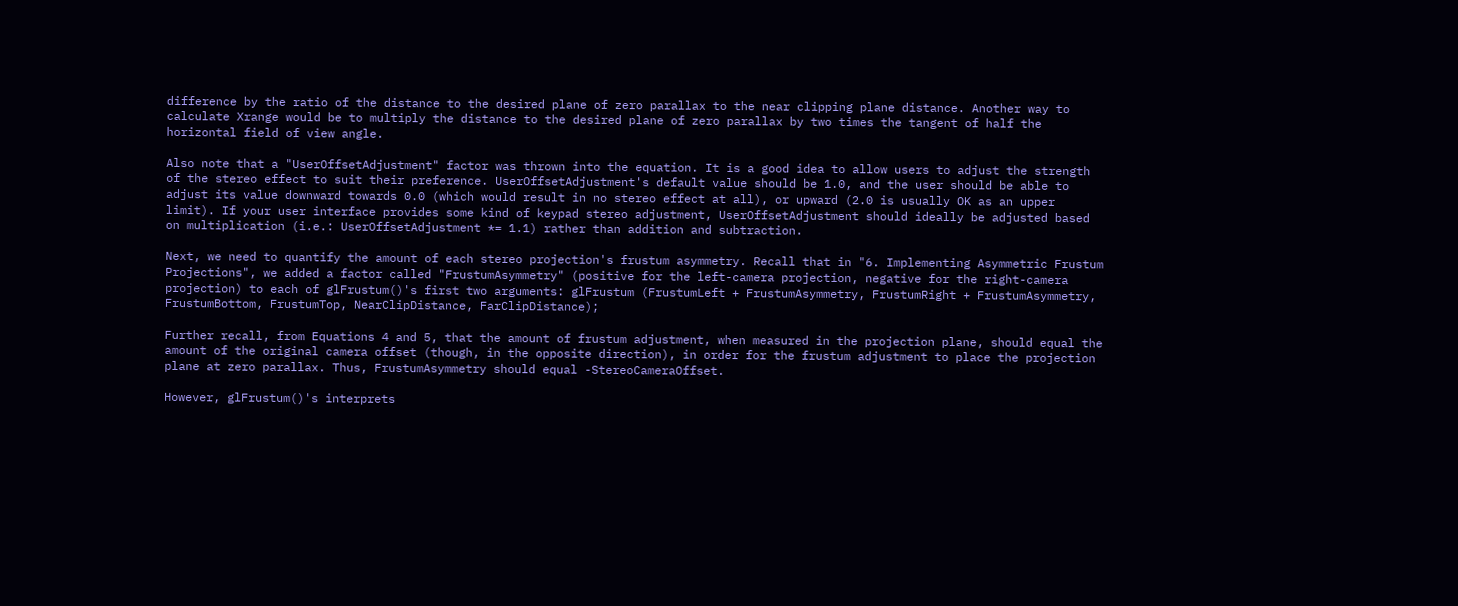difference by the ratio of the distance to the desired plane of zero parallax to the near clipping plane distance. Another way to calculate Xrange would be to multiply the distance to the desired plane of zero parallax by two times the tangent of half the horizontal field of view angle.

Also note that a "UserOffsetAdjustment" factor was thrown into the equation. It is a good idea to allow users to adjust the strength of the stereo effect to suit their preference. UserOffsetAdjustment's default value should be 1.0, and the user should be able to adjust its value downward towards 0.0 (which would result in no stereo effect at all), or upward (2.0 is usually OK as an upper limit). If your user interface provides some kind of keypad stereo adjustment, UserOffsetAdjustment should ideally be adjusted based on multiplication (i.e.: UserOffsetAdjustment *= 1.1) rather than addition and subtraction.

Next, we need to quantify the amount of each stereo projection's frustum asymmetry. Recall that in "6. Implementing Asymmetric Frustum Projections", we added a factor called "FrustumAsymmetry" (positive for the left-camera projection, negative for the right-camera projection) to each of glFrustum()'s first two arguments: glFrustum (FrustumLeft + FrustumAsymmetry, FrustumRight + FrustumAsymmetry, FrustumBottom, FrustumTop, NearClipDistance, FarClipDistance);

Further recall, from Equations 4 and 5, that the amount of frustum adjustment, when measured in the projection plane, should equal the amount of the original camera offset (though, in the opposite direction), in order for the frustum adjustment to place the projection plane at zero parallax. Thus, FrustumAsymmetry should equal -StereoCameraOffset.

However, glFrustum()'s interprets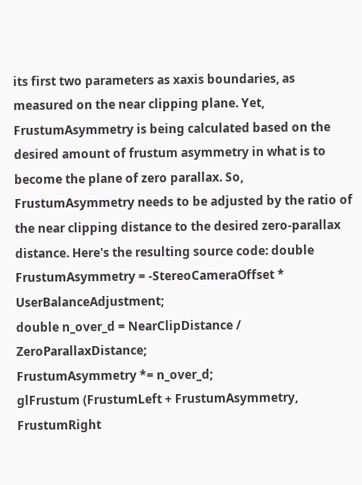its first two parameters as xaxis boundaries, as measured on the near clipping plane. Yet, FrustumAsymmetry is being calculated based on the desired amount of frustum asymmetry in what is to become the plane of zero parallax. So, FrustumAsymmetry needs to be adjusted by the ratio of the near clipping distance to the desired zero-parallax distance. Here's the resulting source code: double FrustumAsymmetry = -StereoCameraOffset * UserBalanceAdjustment;
double n_over_d = NearClipDistance / ZeroParallaxDistance;
FrustumAsymmetry *= n_over_d;
glFrustum (FrustumLeft + FrustumAsymmetry, FrustumRight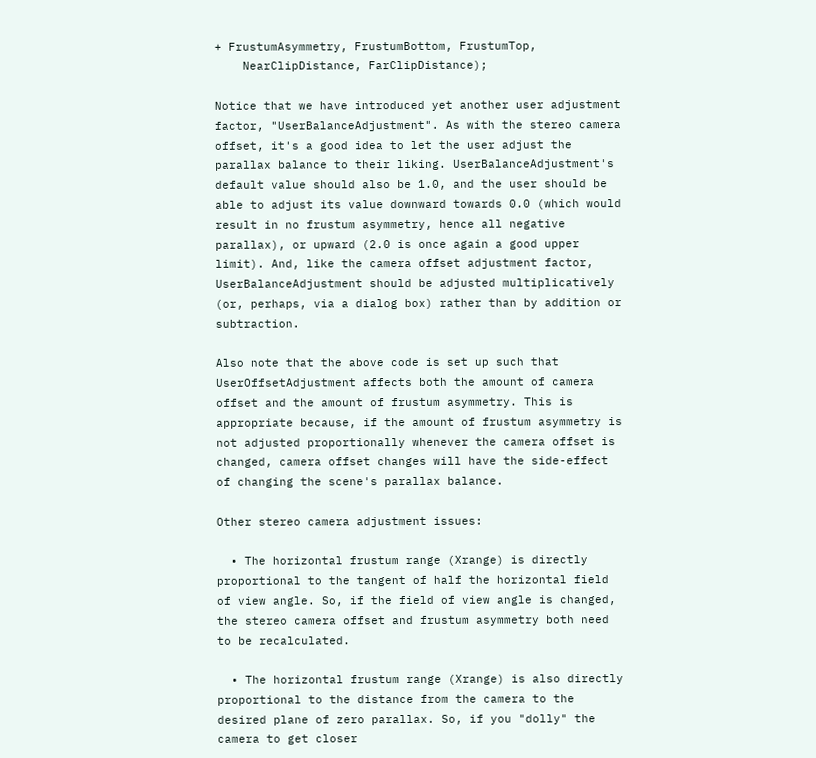+ FrustumAsymmetry, FrustumBottom, FrustumTop,
    NearClipDistance, FarClipDistance);

Notice that we have introduced yet another user adjustment factor, "UserBalanceAdjustment". As with the stereo camera offset, it's a good idea to let the user adjust the parallax balance to their liking. UserBalanceAdjustment's default value should also be 1.0, and the user should be able to adjust its value downward towards 0.0 (which would result in no frustum asymmetry, hence all negative parallax), or upward (2.0 is once again a good upper limit). And, like the camera offset adjustment factor, UserBalanceAdjustment should be adjusted multiplicatively (or, perhaps, via a dialog box) rather than by addition or subtraction.

Also note that the above code is set up such that UserOffsetAdjustment affects both the amount of camera offset and the amount of frustum asymmetry. This is appropriate because, if the amount of frustum asymmetry is not adjusted proportionally whenever the camera offset is changed, camera offset changes will have the side-effect of changing the scene's parallax balance.

Other stereo camera adjustment issues:

  • The horizontal frustum range (Xrange) is directly proportional to the tangent of half the horizontal field of view angle. So, if the field of view angle is changed, the stereo camera offset and frustum asymmetry both need to be recalculated.

  • The horizontal frustum range (Xrange) is also directly proportional to the distance from the camera to the desired plane of zero parallax. So, if you "dolly" the camera to get closer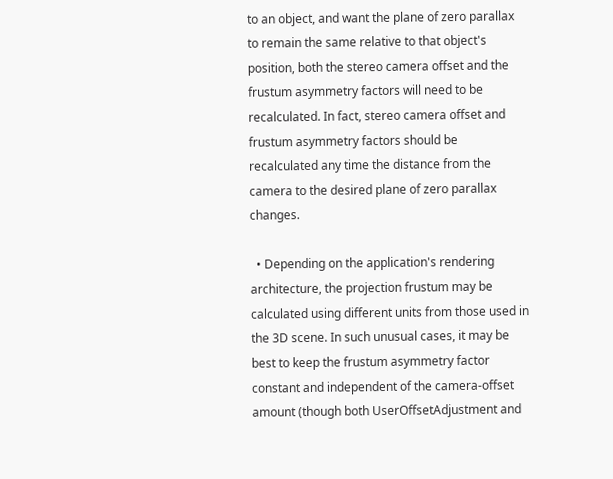to an object, and want the plane of zero parallax to remain the same relative to that object's position, both the stereo camera offset and the frustum asymmetry factors will need to be recalculated. In fact, stereo camera offset and frustum asymmetry factors should be recalculated any time the distance from the camera to the desired plane of zero parallax changes.

  • Depending on the application's rendering architecture, the projection frustum may be calculated using different units from those used in the 3D scene. In such unusual cases, it may be best to keep the frustum asymmetry factor constant and independent of the camera-offset amount (though both UserOffsetAdjustment and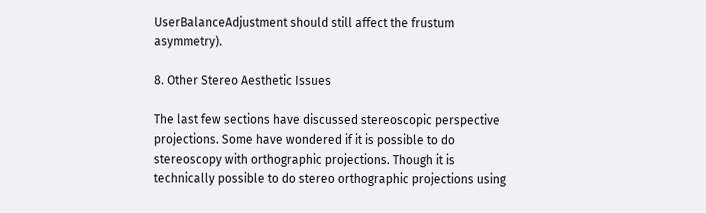UserBalanceAdjustment should still affect the frustum asymmetry).

8. Other Stereo Aesthetic Issues

The last few sections have discussed stereoscopic perspective projections. Some have wondered if it is possible to do stereoscopy with orthographic projections. Though it is technically possible to do stereo orthographic projections using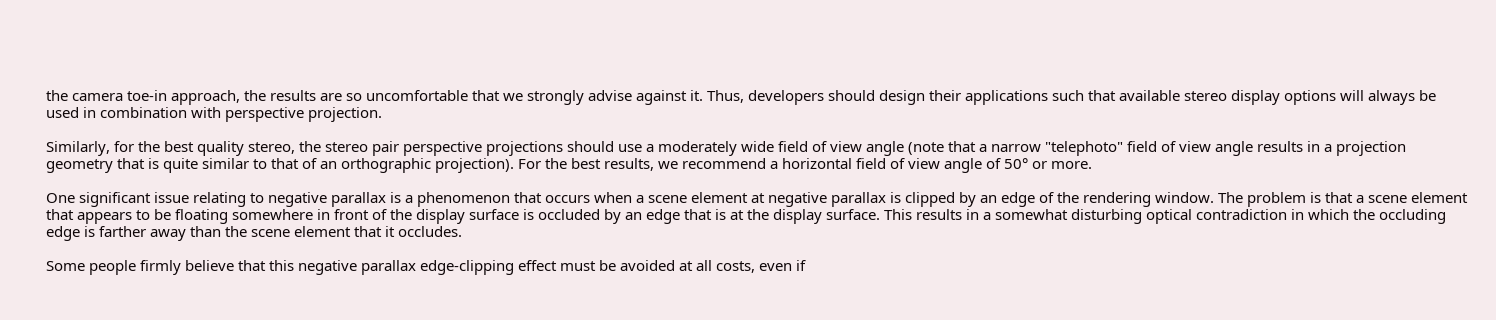the camera toe-in approach, the results are so uncomfortable that we strongly advise against it. Thus, developers should design their applications such that available stereo display options will always be used in combination with perspective projection.

Similarly, for the best quality stereo, the stereo pair perspective projections should use a moderately wide field of view angle (note that a narrow "telephoto" field of view angle results in a projection geometry that is quite similar to that of an orthographic projection). For the best results, we recommend a horizontal field of view angle of 50° or more.

One significant issue relating to negative parallax is a phenomenon that occurs when a scene element at negative parallax is clipped by an edge of the rendering window. The problem is that a scene element that appears to be floating somewhere in front of the display surface is occluded by an edge that is at the display surface. This results in a somewhat disturbing optical contradiction in which the occluding edge is farther away than the scene element that it occludes.

Some people firmly believe that this negative parallax edge-clipping effect must be avoided at all costs, even if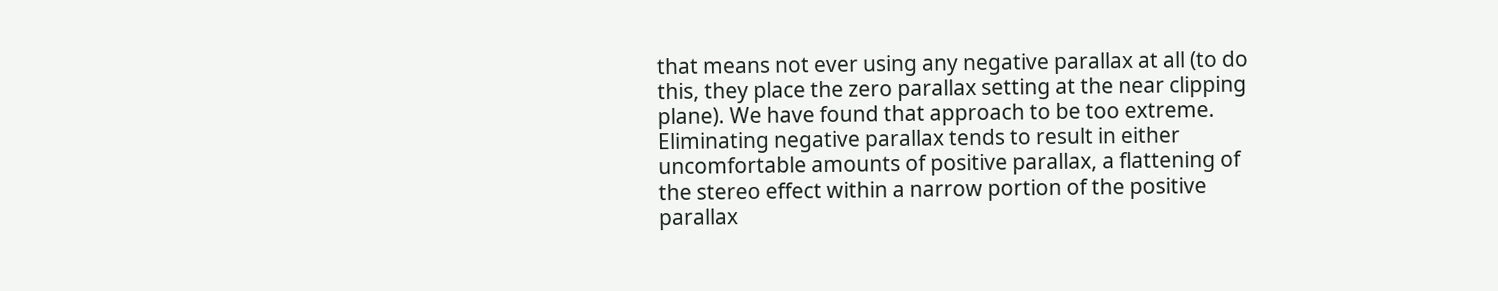that means not ever using any negative parallax at all (to do this, they place the zero parallax setting at the near clipping plane). We have found that approach to be too extreme. Eliminating negative parallax tends to result in either uncomfortable amounts of positive parallax, a flattening of the stereo effect within a narrow portion of the positive parallax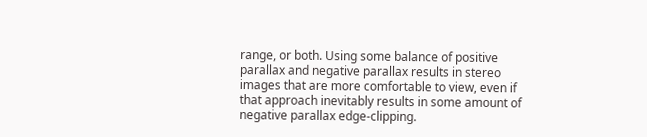range, or both. Using some balance of positive parallax and negative parallax results in stereo images that are more comfortable to view, even if that approach inevitably results in some amount of negative parallax edge-clipping.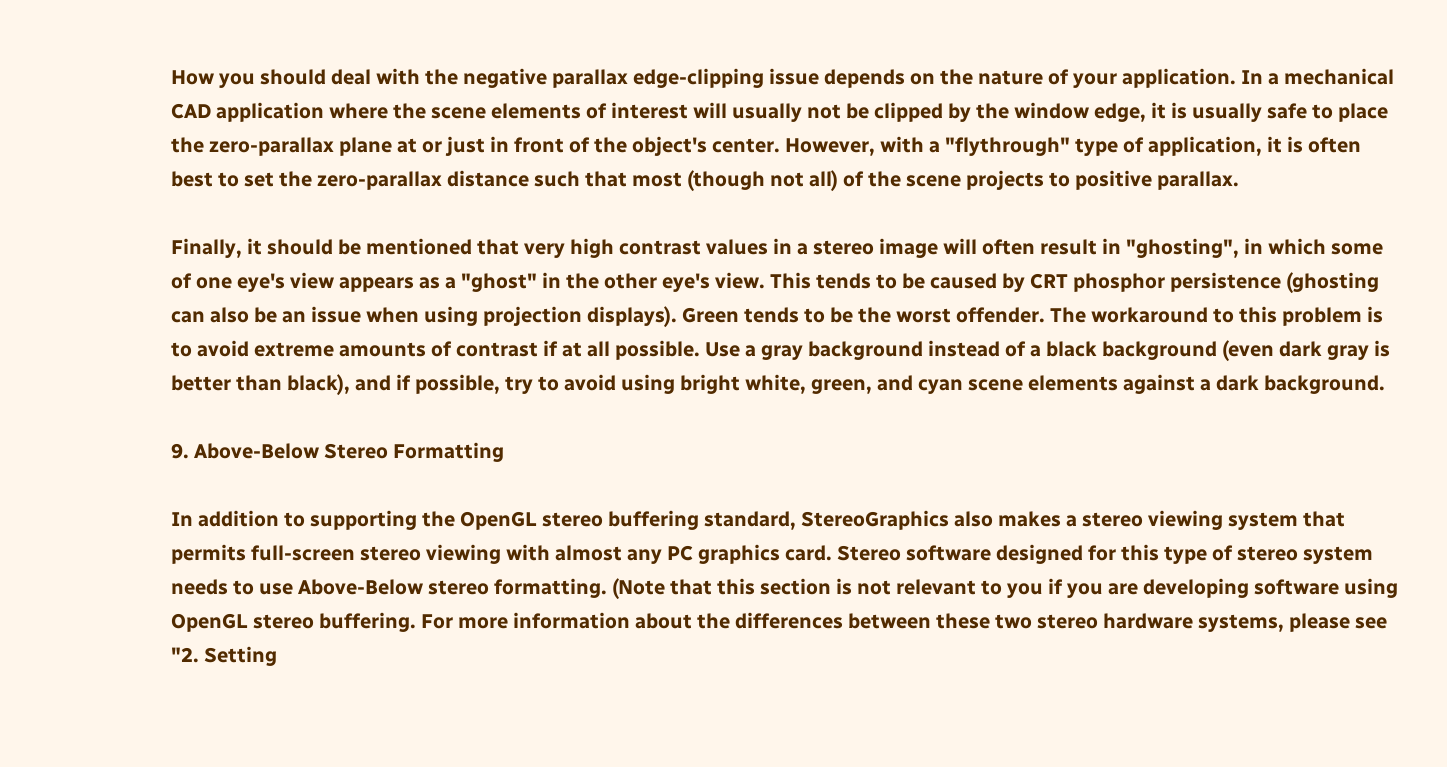How you should deal with the negative parallax edge-clipping issue depends on the nature of your application. In a mechanical CAD application where the scene elements of interest will usually not be clipped by the window edge, it is usually safe to place the zero-parallax plane at or just in front of the object's center. However, with a "flythrough" type of application, it is often best to set the zero-parallax distance such that most (though not all) of the scene projects to positive parallax.

Finally, it should be mentioned that very high contrast values in a stereo image will often result in "ghosting", in which some of one eye's view appears as a "ghost" in the other eye's view. This tends to be caused by CRT phosphor persistence (ghosting can also be an issue when using projection displays). Green tends to be the worst offender. The workaround to this problem is to avoid extreme amounts of contrast if at all possible. Use a gray background instead of a black background (even dark gray is better than black), and if possible, try to avoid using bright white, green, and cyan scene elements against a dark background.

9. Above-Below Stereo Formatting

In addition to supporting the OpenGL stereo buffering standard, StereoGraphics also makes a stereo viewing system that permits full-screen stereo viewing with almost any PC graphics card. Stereo software designed for this type of stereo system needs to use Above-Below stereo formatting. (Note that this section is not relevant to you if you are developing software using OpenGL stereo buffering. For more information about the differences between these two stereo hardware systems, please see "2. Setting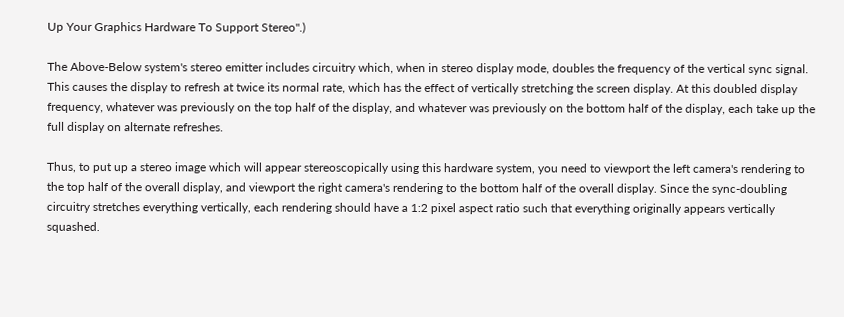Up Your Graphics Hardware To Support Stereo".)

The Above-Below system's stereo emitter includes circuitry which, when in stereo display mode, doubles the frequency of the vertical sync signal. This causes the display to refresh at twice its normal rate, which has the effect of vertically stretching the screen display. At this doubled display frequency, whatever was previously on the top half of the display, and whatever was previously on the bottom half of the display, each take up the full display on alternate refreshes.

Thus, to put up a stereo image which will appear stereoscopically using this hardware system, you need to viewport the left camera's rendering to the top half of the overall display, and viewport the right camera's rendering to the bottom half of the overall display. Since the sync-doubling circuitry stretches everything vertically, each rendering should have a 1:2 pixel aspect ratio such that everything originally appears vertically squashed.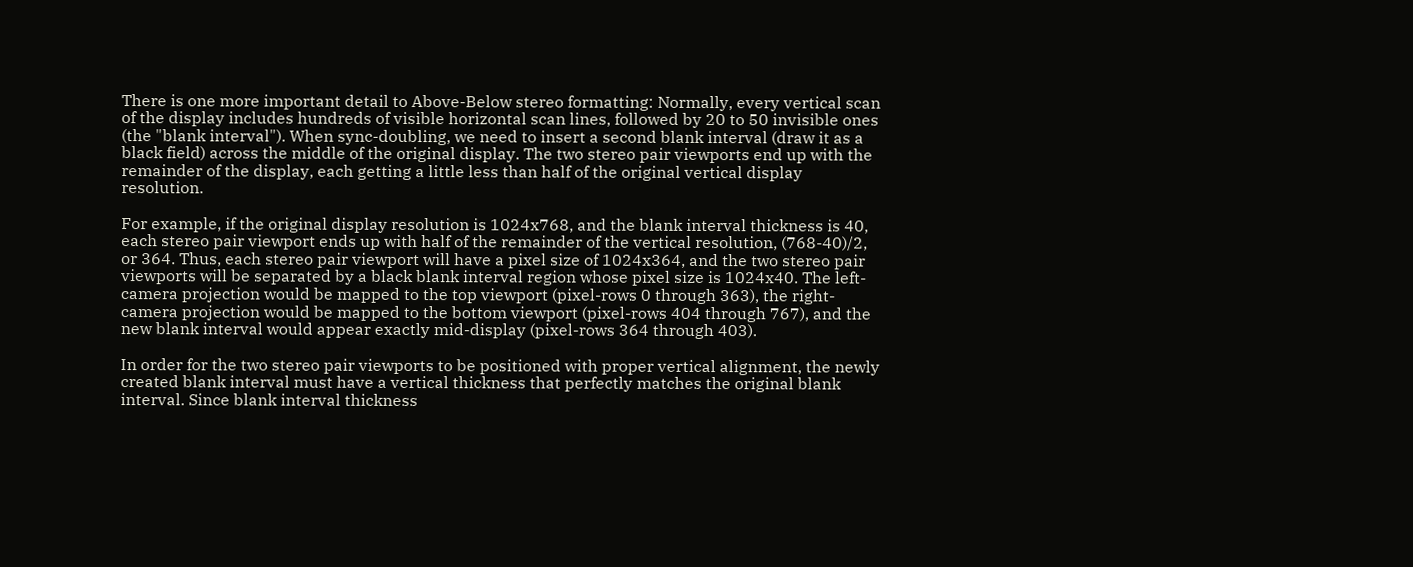There is one more important detail to Above-Below stereo formatting: Normally, every vertical scan of the display includes hundreds of visible horizontal scan lines, followed by 20 to 50 invisible ones (the "blank interval"). When sync-doubling, we need to insert a second blank interval (draw it as a black field) across the middle of the original display. The two stereo pair viewports end up with the remainder of the display, each getting a little less than half of the original vertical display resolution.

For example, if the original display resolution is 1024x768, and the blank interval thickness is 40, each stereo pair viewport ends up with half of the remainder of the vertical resolution, (768-40)/2, or 364. Thus, each stereo pair viewport will have a pixel size of 1024x364, and the two stereo pair viewports will be separated by a black blank interval region whose pixel size is 1024x40. The left-camera projection would be mapped to the top viewport (pixel-rows 0 through 363), the right-camera projection would be mapped to the bottom viewport (pixel-rows 404 through 767), and the new blank interval would appear exactly mid-display (pixel-rows 364 through 403).

In order for the two stereo pair viewports to be positioned with proper vertical alignment, the newly created blank interval must have a vertical thickness that perfectly matches the original blank interval. Since blank interval thickness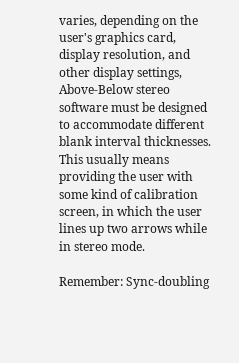varies, depending on the user's graphics card, display resolution, and other display settings, Above-Below stereo software must be designed to accommodate different blank interval thicknesses. This usually means providing the user with some kind of calibration screen, in which the user lines up two arrows while in stereo mode.

Remember: Sync-doubling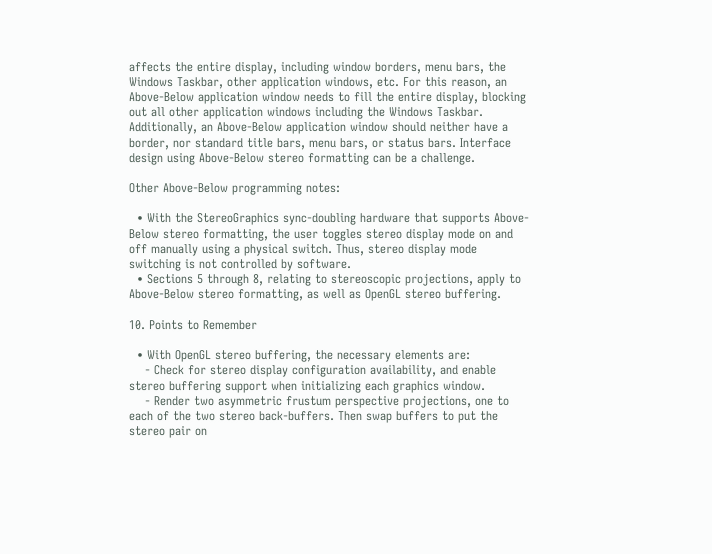affects the entire display, including window borders, menu bars, the Windows Taskbar, other application windows, etc. For this reason, an Above-Below application window needs to fill the entire display, blocking out all other application windows including the Windows Taskbar. Additionally, an Above-Below application window should neither have a border, nor standard title bars, menu bars, or status bars. Interface design using Above-Below stereo formatting can be a challenge.

Other Above-Below programming notes:

  • With the StereoGraphics sync-doubling hardware that supports Above-Below stereo formatting, the user toggles stereo display mode on and off manually using a physical switch. Thus, stereo display mode switching is not controlled by software.
  • Sections 5 through 8, relating to stereoscopic projections, apply to Above-Below stereo formatting, as well as OpenGL stereo buffering.

10. Points to Remember

  • With OpenGL stereo buffering, the necessary elements are:
    - Check for stereo display configuration availability, and enable stereo buffering support when initializing each graphics window.
    - Render two asymmetric frustum perspective projections, one to each of the two stereo back-buffers. Then swap buffers to put the stereo pair on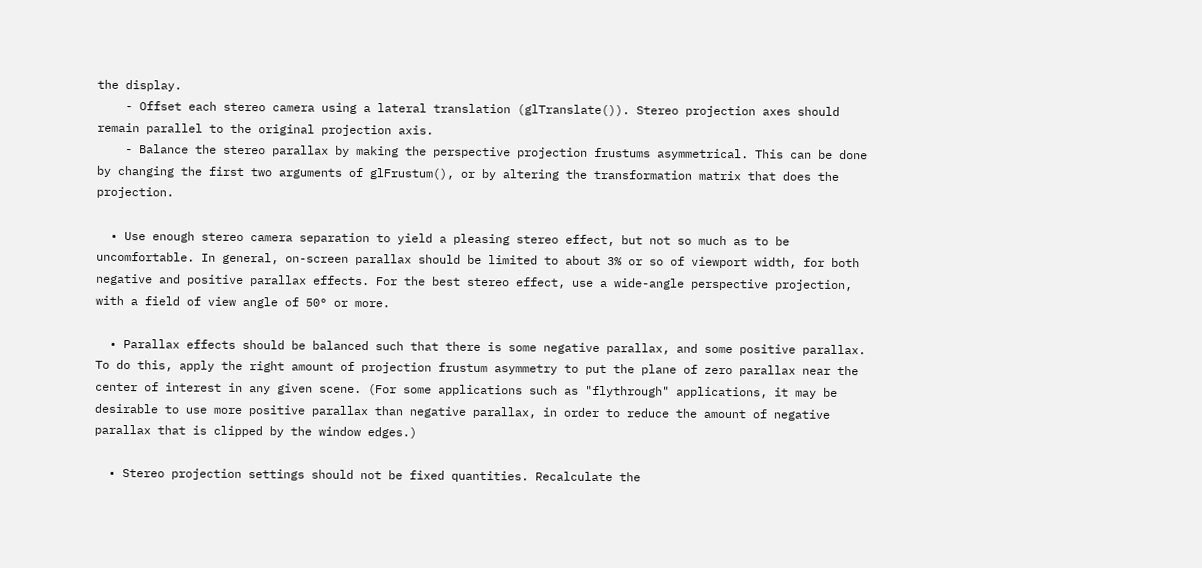the display.
    - Offset each stereo camera using a lateral translation (glTranslate()). Stereo projection axes should remain parallel to the original projection axis.
    - Balance the stereo parallax by making the perspective projection frustums asymmetrical. This can be done by changing the first two arguments of glFrustum(), or by altering the transformation matrix that does the projection.

  • Use enough stereo camera separation to yield a pleasing stereo effect, but not so much as to be uncomfortable. In general, on-screen parallax should be limited to about 3% or so of viewport width, for both negative and positive parallax effects. For the best stereo effect, use a wide-angle perspective projection, with a field of view angle of 50° or more.

  • Parallax effects should be balanced such that there is some negative parallax, and some positive parallax. To do this, apply the right amount of projection frustum asymmetry to put the plane of zero parallax near the center of interest in any given scene. (For some applications such as "flythrough" applications, it may be desirable to use more positive parallax than negative parallax, in order to reduce the amount of negative parallax that is clipped by the window edges.)

  • Stereo projection settings should not be fixed quantities. Recalculate the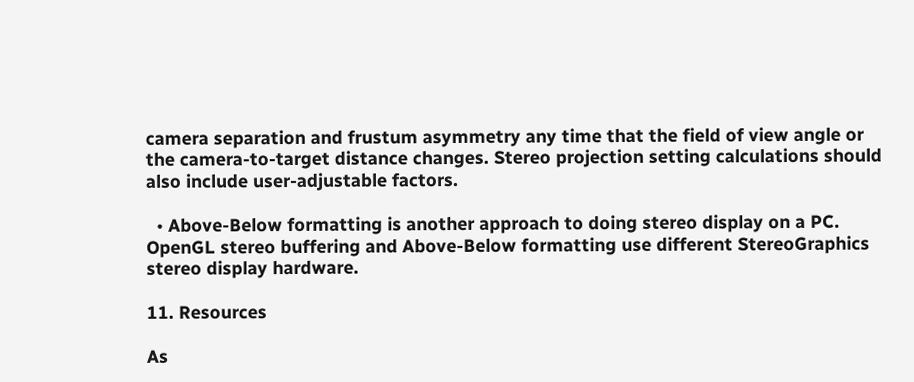camera separation and frustum asymmetry any time that the field of view angle or the camera-to-target distance changes. Stereo projection setting calculations should also include user-adjustable factors.

  • Above-Below formatting is another approach to doing stereo display on a PC. OpenGL stereo buffering and Above-Below formatting use different StereoGraphics stereo display hardware.

11. Resources

As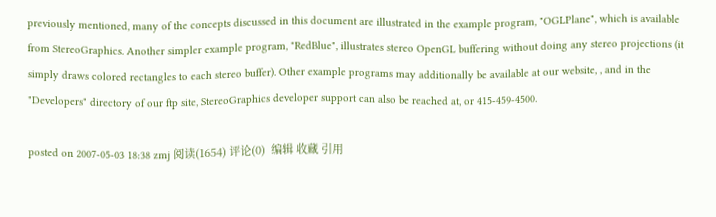previously mentioned, many of the concepts discussed in this document are illustrated in the example program, "OGLPlane", which is available from StereoGraphics. Another simpler example program, "RedBlue", illustrates stereo OpenGL buffering without doing any stereo projections (it simply draws colored rectangles to each stereo buffer). Other example programs may additionally be available at our website, , and in the "Developers" directory of our ftp site, StereoGraphics developer support can also be reached at, or 415-459-4500.

posted on 2007-05-03 18:38 zmj 阅读(1654) 评论(0)  编辑 收藏 引用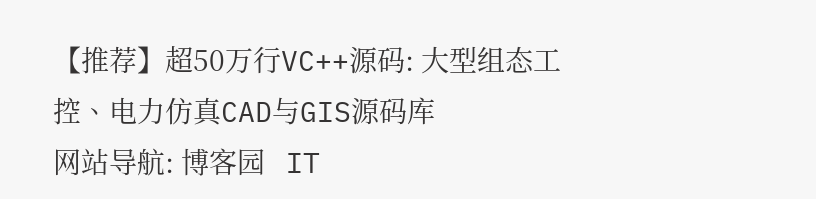【推荐】超50万行VC++源码: 大型组态工控、电力仿真CAD与GIS源码库
网站导航: 博客园   IT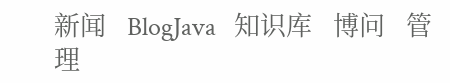新闻   BlogJava   知识库   博问   管理